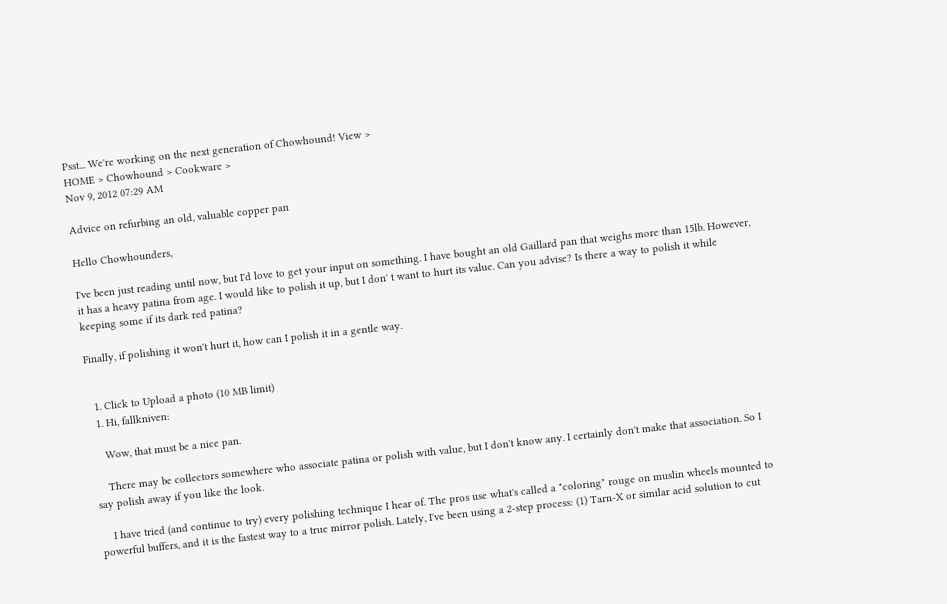Psst... We're working on the next generation of Chowhound! View >
HOME > Chowhound > Cookware >
Nov 9, 2012 07:29 AM

Advice on refurbing an old, valuable copper pan

Hello Chowhounders,

I've been just reading until now, but I'd love to get your input on something. I have bought an old Gaillard pan that weighs more than 15lb. However, it has a heavy patina from age. I would like to polish it up, but I don' t want to hurt its value. Can you advise? Is there a way to polish it while keeping some if its dark red patina?

Finally, if polishing it won't hurt it, how can I polish it in a gentle way.


  1. Click to Upload a photo (10 MB limit)
  1. Hi, fallkniven:

    Wow, that must be a nice pan.

    There may be collectors somewhere who associate patina or polish with value, but I don't know any. I certainly don't make that association. So I say polish away if you like the look.

    I have tried (and continue to try) every polishing technique I hear of. The pros use what's called a "coloring" rouge on muslin wheels mounted to powerful buffers, and it is the fastest way to a true mirror polish. Lately, I've been using a 2-step process: (1) Tarn-X or similar acid solution to cut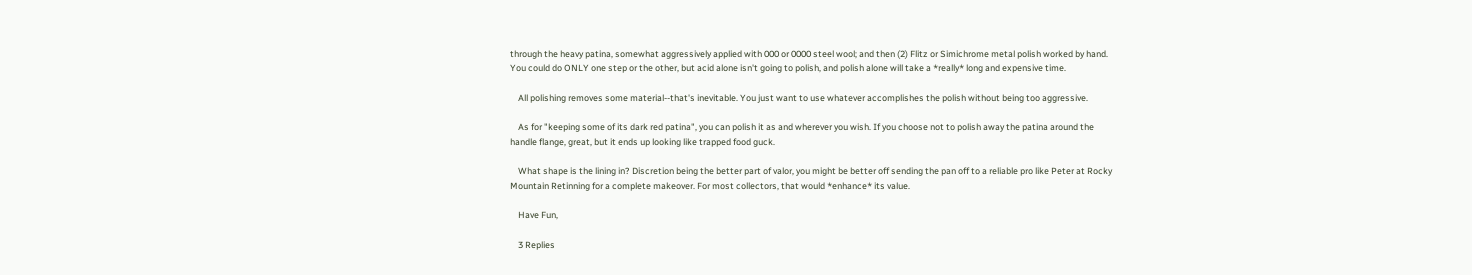through the heavy patina, somewhat aggressively applied with 000 or 0000 steel wool; and then (2) Flitz or Simichrome metal polish worked by hand. You could do ONLY one step or the other, but acid alone isn't going to polish, and polish alone will take a *really* long and expensive time.

    All polishing removes some material--that's inevitable. You just want to use whatever accomplishes the polish without being too aggressive.

    As for "keeping some of its dark red patina", you can polish it as and wherever you wish. If you choose not to polish away the patina around the handle flange, great, but it ends up looking like trapped food guck.

    What shape is the lining in? Discretion being the better part of valor, you might be better off sending the pan off to a reliable pro like Peter at Rocky Mountain Retinning for a complete makeover. For most collectors, that would *enhance* its value.

    Have Fun,

    3 Replies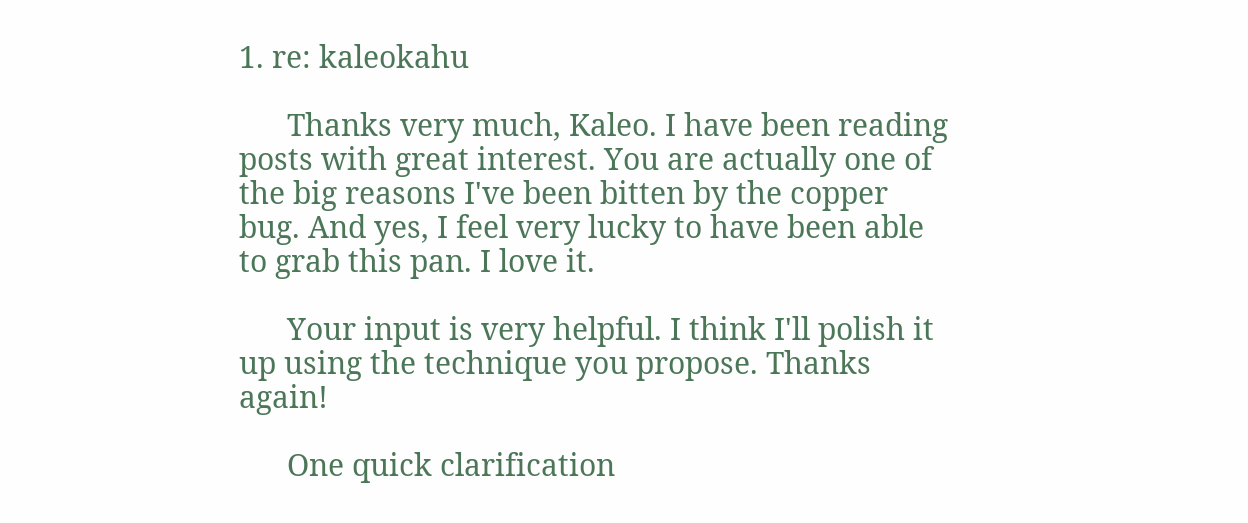1. re: kaleokahu

      Thanks very much, Kaleo. I have been reading posts with great interest. You are actually one of the big reasons I've been bitten by the copper bug. And yes, I feel very lucky to have been able to grab this pan. I love it.

      Your input is very helpful. I think I'll polish it up using the technique you propose. Thanks again!

      One quick clarification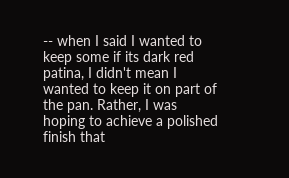-- when I said I wanted to keep some if its dark red patina, I didn't mean I wanted to keep it on part of the pan. Rather, I was hoping to achieve a polished finish that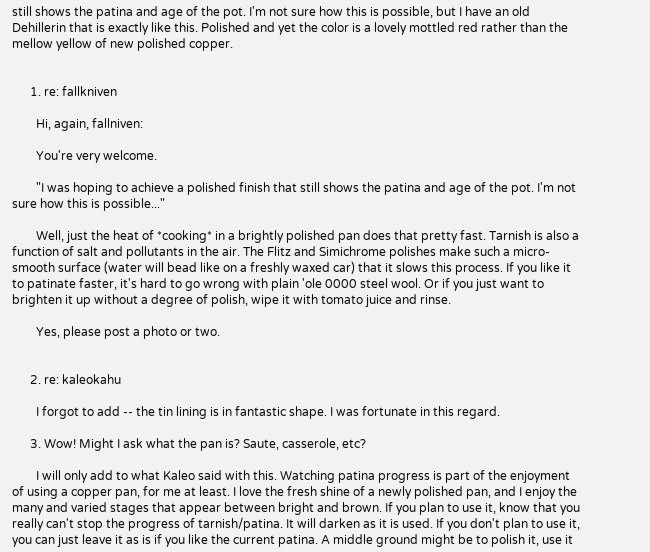still shows the patina and age of the pot. I'm not sure how this is possible, but I have an old Dehillerin that is exactly like this. Polished and yet the color is a lovely mottled red rather than the mellow yellow of new polished copper.


      1. re: fallkniven

        Hi, again, fallniven:

        You're very welcome.

        "I was hoping to achieve a polished finish that still shows the patina and age of the pot. I'm not sure how this is possible..."

        Well, just the heat of *cooking* in a brightly polished pan does that pretty fast. Tarnish is also a function of salt and pollutants in the air. The Flitz and Simichrome polishes make such a micro-smooth surface (water will bead like on a freshly waxed car) that it slows this process. If you like it to patinate faster, it's hard to go wrong with plain 'ole 0000 steel wool. Or if you just want to brighten it up without a degree of polish, wipe it with tomato juice and rinse.

        Yes, please post a photo or two.


      2. re: kaleokahu

        I forgot to add -- the tin lining is in fantastic shape. I was fortunate in this regard.

      3. Wow! Might I ask what the pan is? Saute, casserole, etc?

        I will only add to what Kaleo said with this. Watching patina progress is part of the enjoyment of using a copper pan, for me at least. I love the fresh shine of a newly polished pan, and I enjoy the many and varied stages that appear between bright and brown. If you plan to use it, know that you really can't stop the progress of tarnish/patina. It will darken as it is used. If you don't plan to use it, you can just leave it as is if you like the current patina. A middle ground might be to polish it, use it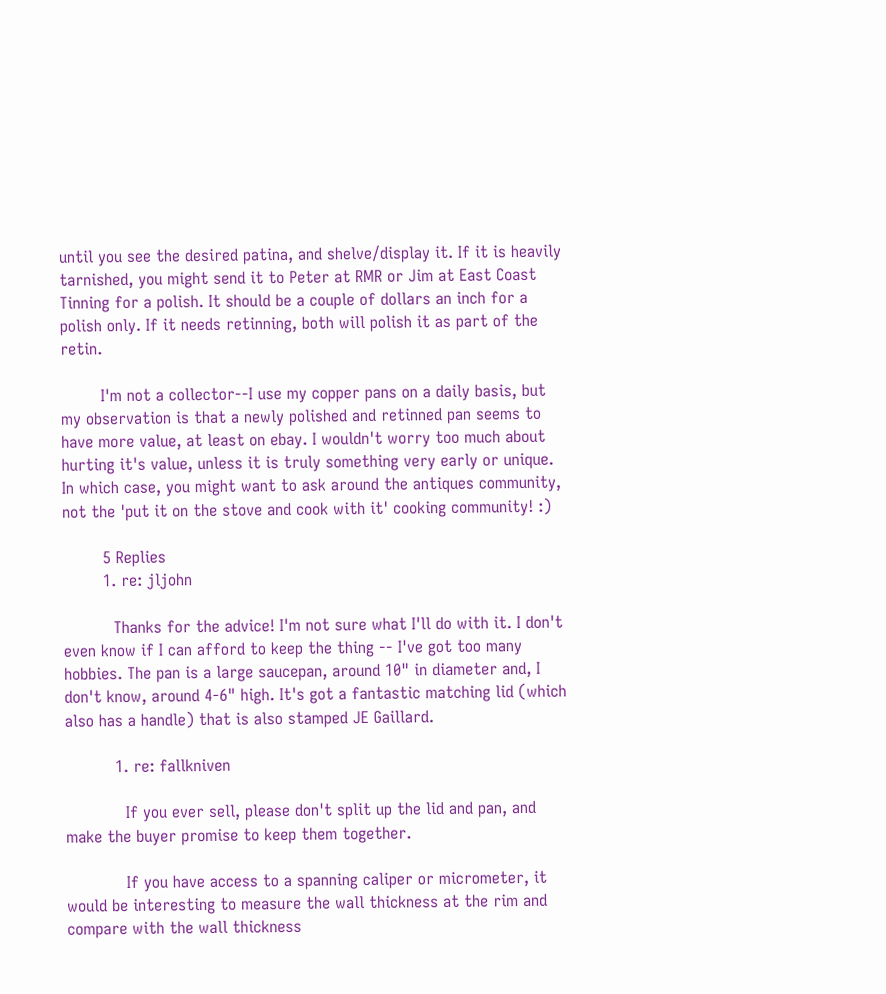until you see the desired patina, and shelve/display it. If it is heavily tarnished, you might send it to Peter at RMR or Jim at East Coast Tinning for a polish. It should be a couple of dollars an inch for a polish only. If it needs retinning, both will polish it as part of the retin.

        I'm not a collector--I use my copper pans on a daily basis, but my observation is that a newly polished and retinned pan seems to have more value, at least on ebay. I wouldn't worry too much about hurting it's value, unless it is truly something very early or unique. In which case, you might want to ask around the antiques community, not the 'put it on the stove and cook with it' cooking community! :)

        5 Replies
        1. re: jljohn

          Thanks for the advice! I'm not sure what I'll do with it. I don't even know if I can afford to keep the thing -- I've got too many hobbies. The pan is a large saucepan, around 10" in diameter and, I don't know, around 4-6" high. It's got a fantastic matching lid (which also has a handle) that is also stamped JE Gaillard.

          1. re: fallkniven

            If you ever sell, please don't split up the lid and pan, and make the buyer promise to keep them together.

            If you have access to a spanning caliper or micrometer, it would be interesting to measure the wall thickness at the rim and compare with the wall thickness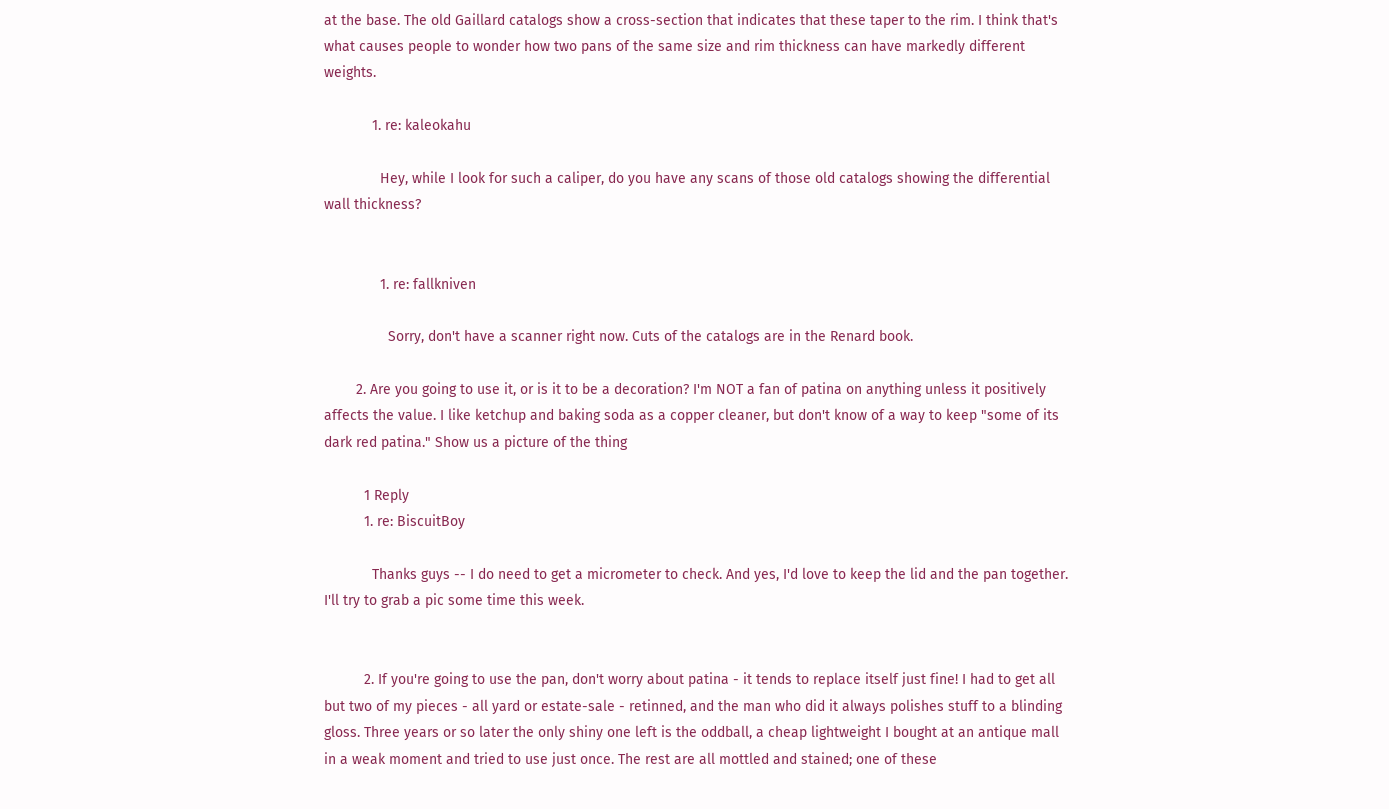at the base. The old Gaillard catalogs show a cross-section that indicates that these taper to the rim. I think that's what causes people to wonder how two pans of the same size and rim thickness can have markedly different weights.

            1. re: kaleokahu

              Hey, while I look for such a caliper, do you have any scans of those old catalogs showing the differential wall thickness?


              1. re: fallkniven

                Sorry, don't have a scanner right now. Cuts of the catalogs are in the Renard book.

        2. Are you going to use it, or is it to be a decoration? I'm NOT a fan of patina on anything unless it positively affects the value. I like ketchup and baking soda as a copper cleaner, but don't know of a way to keep "some of its dark red patina." Show us a picture of the thing

          1 Reply
          1. re: BiscuitBoy

            Thanks guys -- I do need to get a micrometer to check. And yes, I'd love to keep the lid and the pan together. I'll try to grab a pic some time this week.


          2. If you're going to use the pan, don't worry about patina - it tends to replace itself just fine! I had to get all but two of my pieces - all yard or estate-sale - retinned, and the man who did it always polishes stuff to a blinding gloss. Three years or so later the only shiny one left is the oddball, a cheap lightweight I bought at an antique mall in a weak moment and tried to use just once. The rest are all mottled and stained; one of these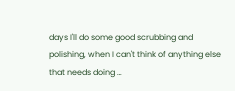days I'll do some good scrubbing and polishing, when I can't think of anything else that needs doing …